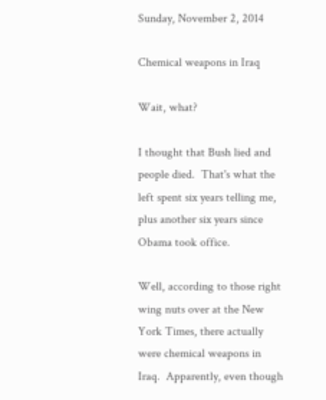Sunday, November 2, 2014

Chemical weapons in Iraq

Wait, what?

I thought that Bush lied and people died.  That's what the left spent six years telling me, plus another six years since Obama took office.

Well, according to those right wing nuts over at the New York Times, there actually were chemical weapons in Iraq.  Apparently, even though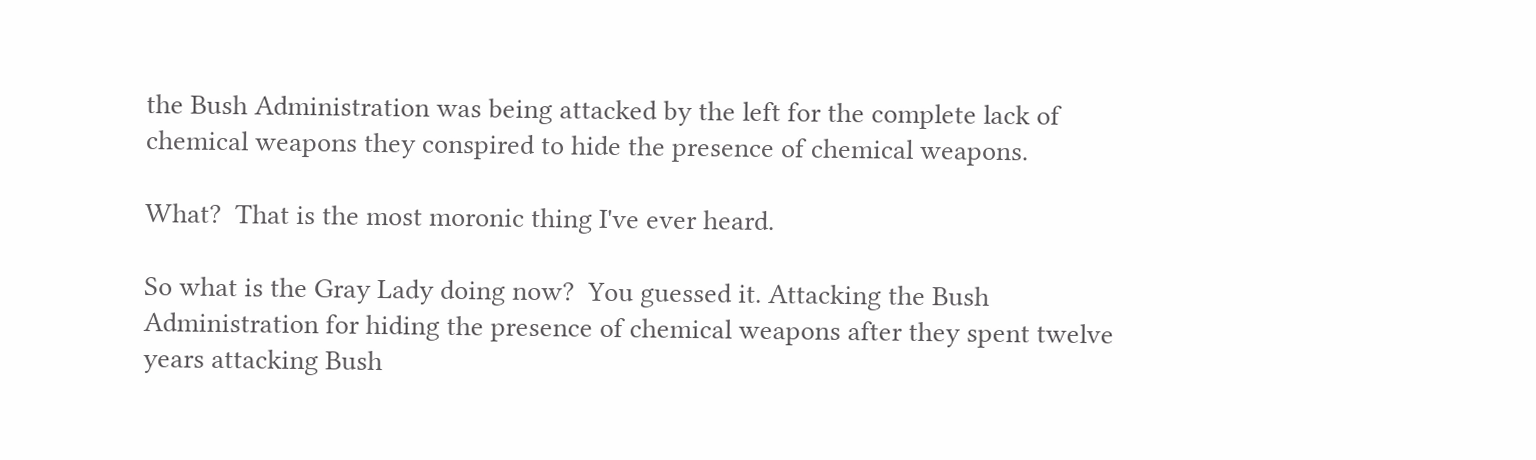the Bush Administration was being attacked by the left for the complete lack of chemical weapons they conspired to hide the presence of chemical weapons.

What?  That is the most moronic thing I've ever heard.

So what is the Gray Lady doing now?  You guessed it. Attacking the Bush Administration for hiding the presence of chemical weapons after they spent twelve years attacking Bush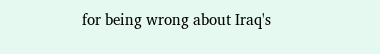for being wrong about Iraq's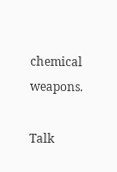chemical weapons.

Talk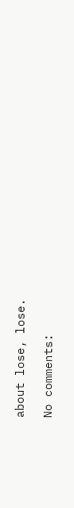about lose, lose.

No comments: